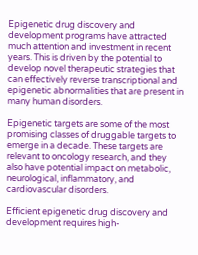Epigenetic drug discovery and development programs have attracted much attention and investment in recent years. This is driven by the potential to develop novel therapeutic strategies that can effectively reverse transcriptional and epigenetic abnormalities that are present in many human disorders.

Epigenetic targets are some of the most promising classes of druggable targets to emerge in a decade. These targets are relevant to oncology research, and they also have potential impact on metabolic, neurological, inflammatory, and cardiovascular disorders.

Efficient epigenetic drug discovery and development requires high-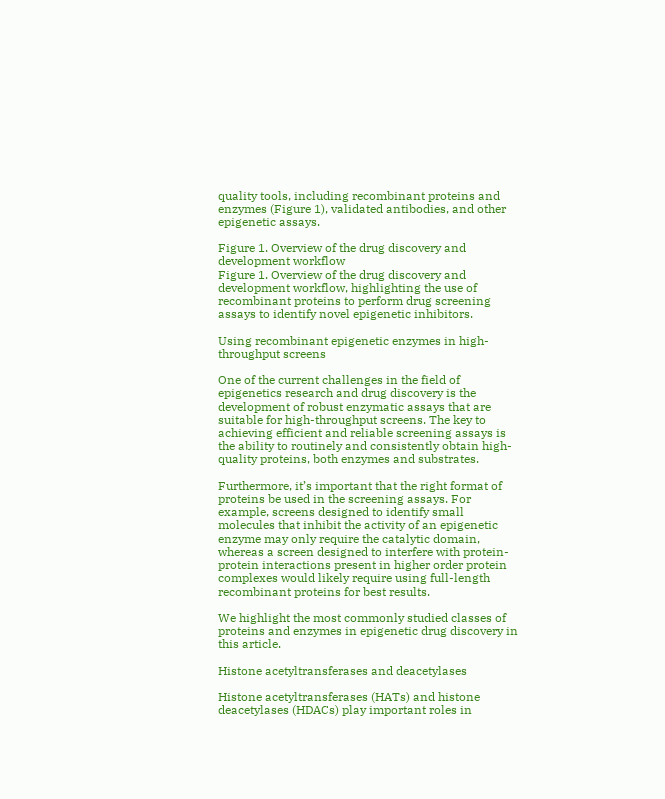quality tools, including recombinant proteins and enzymes (Figure 1), validated antibodies, and other epigenetic assays.

Figure 1. Overview of the drug discovery and development workflow
Figure 1. Overview of the drug discovery and development workflow, highlighting the use of recombinant proteins to perform drug screening assays to identify novel epigenetic inhibitors.

Using recombinant epigenetic enzymes in high-throughput screens

One of the current challenges in the field of epigenetics research and drug discovery is the development of robust enzymatic assays that are suitable for high-throughput screens. The key to achieving efficient and reliable screening assays is the ability to routinely and consistently obtain high-quality proteins, both enzymes and substrates.

Furthermore, it’s important that the right format of proteins be used in the screening assays. For example, screens designed to identify small molecules that inhibit the activity of an epigenetic enzyme may only require the catalytic domain, whereas a screen designed to interfere with protein-protein interactions present in higher order protein complexes would likely require using full-length recombinant proteins for best results.

We highlight the most commonly studied classes of proteins and enzymes in epigenetic drug discovery in this article.

Histone acetyltransferases and deacetylases

Histone acetyltransferases (HATs) and histone deacetylases (HDACs) play important roles in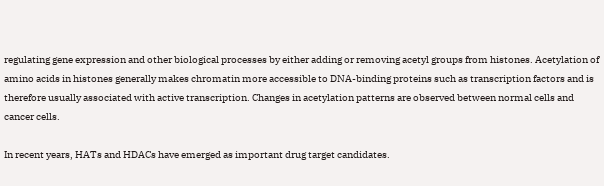regulating gene expression and other biological processes by either adding or removing acetyl groups from histones. Acetylation of amino acids in histones generally makes chromatin more accessible to DNA-binding proteins such as transcription factors and is therefore usually associated with active transcription. Changes in acetylation patterns are observed between normal cells and cancer cells.

In recent years, HATs and HDACs have emerged as important drug target candidates.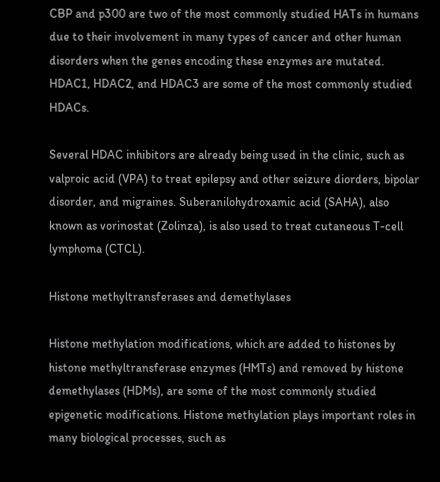CBP and p300 are two of the most commonly studied HATs in humans due to their involvement in many types of cancer and other human disorders when the genes encoding these enzymes are mutated. HDAC1, HDAC2, and HDAC3 are some of the most commonly studied HDACs.

Several HDAC inhibitors are already being used in the clinic, such as valproic acid (VPA) to treat epilepsy and other seizure diorders, bipolar disorder, and migraines. Suberanilohydroxamic acid (SAHA), also known as vorinostat (Zolinza), is also used to treat cutaneous T-cell lymphoma (CTCL).

Histone methyltransferases and demethylases

Histone methylation modifications, which are added to histones by histone methyltransferase enzymes (HMTs) and removed by histone demethylases (HDMs), are some of the most commonly studied epigenetic modifications. Histone methylation plays important roles in many biological processes, such as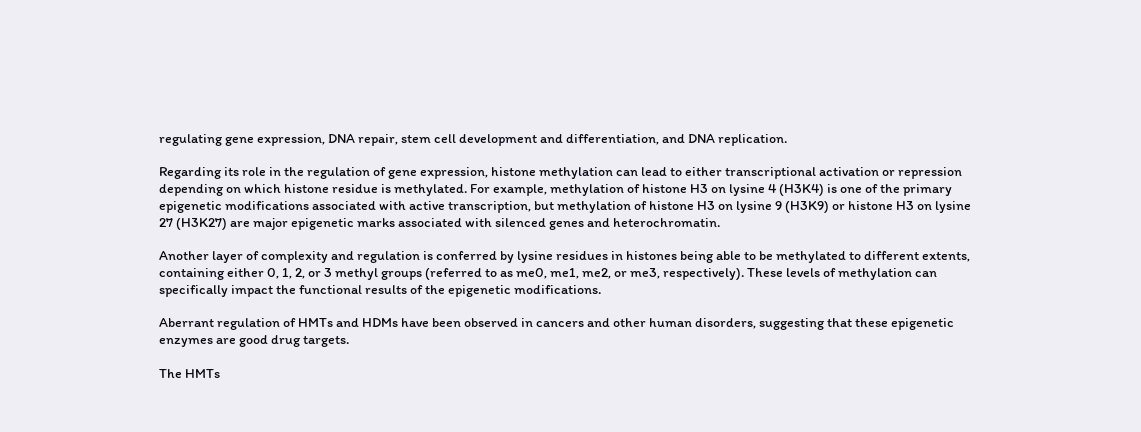regulating gene expression, DNA repair, stem cell development and differentiation, and DNA replication.

Regarding its role in the regulation of gene expression, histone methylation can lead to either transcriptional activation or repression depending on which histone residue is methylated. For example, methylation of histone H3 on lysine 4 (H3K4) is one of the primary epigenetic modifications associated with active transcription, but methylation of histone H3 on lysine 9 (H3K9) or histone H3 on lysine 27 (H3K27) are major epigenetic marks associated with silenced genes and heterochromatin.

Another layer of complexity and regulation is conferred by lysine residues in histones being able to be methylated to different extents, containing either 0, 1, 2, or 3 methyl groups (referred to as me0, me1, me2, or me3, respectively). These levels of methylation can specifically impact the functional results of the epigenetic modifications.

Aberrant regulation of HMTs and HDMs have been observed in cancers and other human disorders, suggesting that these epigenetic enzymes are good drug targets.

The HMTs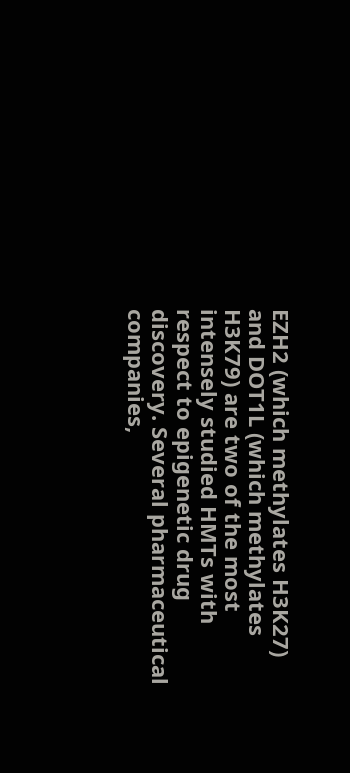EZH2 (which methylates H3K27) and DOT1L (which methylates H3K79) are two of the most intensely studied HMTs with respect to epigenetic drug discovery. Several pharmaceutical companies,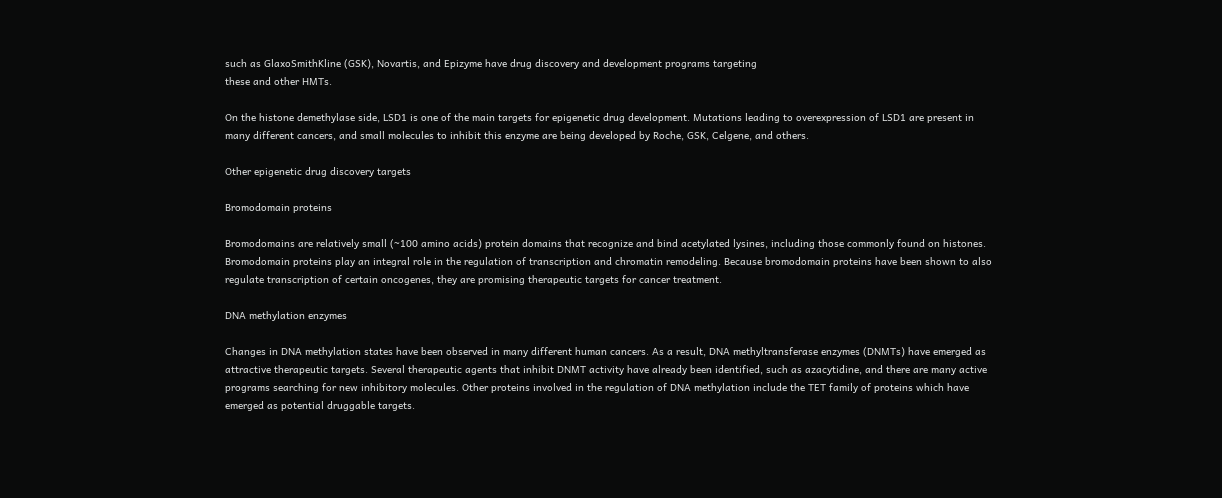such as GlaxoSmithKline (GSK), Novartis, and Epizyme have drug discovery and development programs targeting
these and other HMTs.

On the histone demethylase side, LSD1 is one of the main targets for epigenetic drug development. Mutations leading to overexpression of LSD1 are present in many different cancers, and small molecules to inhibit this enzyme are being developed by Roche, GSK, Celgene, and others.

Other epigenetic drug discovery targets

Bromodomain proteins

Bromodomains are relatively small (~100 amino acids) protein domains that recognize and bind acetylated lysines, including those commonly found on histones. Bromodomain proteins play an integral role in the regulation of transcription and chromatin remodeling. Because bromodomain proteins have been shown to also regulate transcription of certain oncogenes, they are promising therapeutic targets for cancer treatment.

DNA methylation enzymes

Changes in DNA methylation states have been observed in many different human cancers. As a result, DNA methyltransferase enzymes (DNMTs) have emerged as attractive therapeutic targets. Several therapeutic agents that inhibit DNMT activity have already been identified, such as azacytidine, and there are many active programs searching for new inhibitory molecules. Other proteins involved in the regulation of DNA methylation include the TET family of proteins which have emerged as potential druggable targets.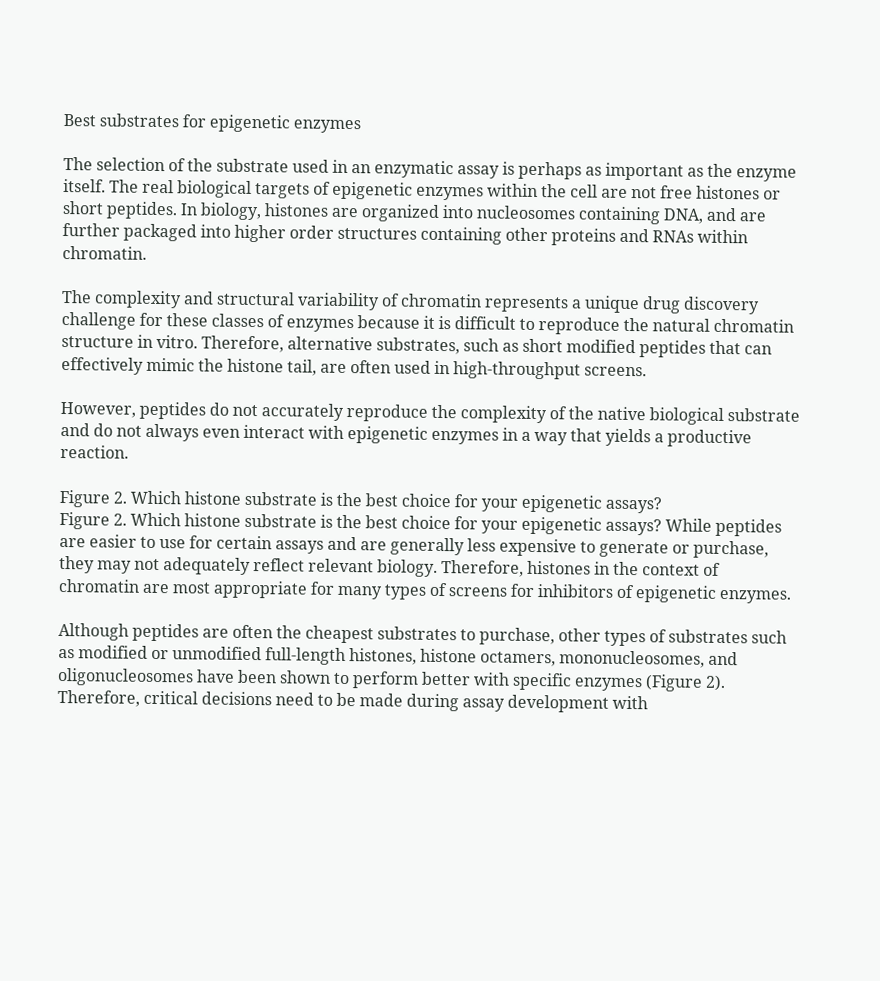Best substrates for epigenetic enzymes

The selection of the substrate used in an enzymatic assay is perhaps as important as the enzyme itself. The real biological targets of epigenetic enzymes within the cell are not free histones or short peptides. In biology, histones are organized into nucleosomes containing DNA, and are further packaged into higher order structures containing other proteins and RNAs within chromatin.

The complexity and structural variability of chromatin represents a unique drug discovery challenge for these classes of enzymes because it is difficult to reproduce the natural chromatin structure in vitro. Therefore, alternative substrates, such as short modified peptides that can effectively mimic the histone tail, are often used in high-throughput screens.

However, peptides do not accurately reproduce the complexity of the native biological substrate and do not always even interact with epigenetic enzymes in a way that yields a productive reaction.

Figure 2. Which histone substrate is the best choice for your epigenetic assays?
Figure 2. Which histone substrate is the best choice for your epigenetic assays? While peptides are easier to use for certain assays and are generally less expensive to generate or purchase, they may not adequately reflect relevant biology. Therefore, histones in the context of chromatin are most appropriate for many types of screens for inhibitors of epigenetic enzymes.

Although peptides are often the cheapest substrates to purchase, other types of substrates such as modified or unmodified full-length histones, histone octamers, mononucleosomes, and oligonucleosomes have been shown to perform better with specific enzymes (Figure 2). Therefore, critical decisions need to be made during assay development with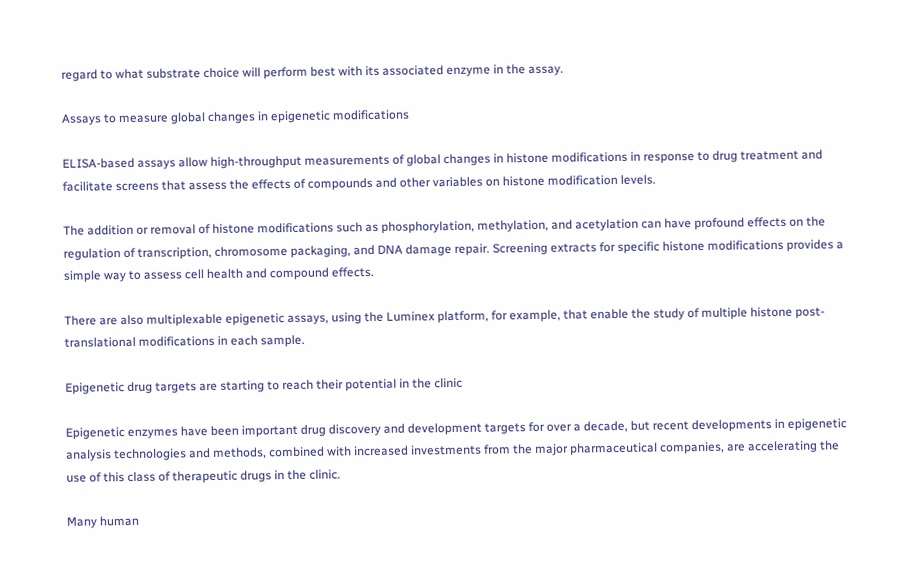regard to what substrate choice will perform best with its associated enzyme in the assay.

Assays to measure global changes in epigenetic modifications

ELISA-based assays allow high-throughput measurements of global changes in histone modifications in response to drug treatment and facilitate screens that assess the effects of compounds and other variables on histone modification levels.

The addition or removal of histone modifications such as phosphorylation, methylation, and acetylation can have profound effects on the regulation of transcription, chromosome packaging, and DNA damage repair. Screening extracts for specific histone modifications provides a simple way to assess cell health and compound effects.

There are also multiplexable epigenetic assays, using the Luminex platform, for example, that enable the study of multiple histone post-translational modifications in each sample.

Epigenetic drug targets are starting to reach their potential in the clinic

Epigenetic enzymes have been important drug discovery and development targets for over a decade, but recent developments in epigenetic analysis technologies and methods, combined with increased investments from the major pharmaceutical companies, are accelerating the use of this class of therapeutic drugs in the clinic.

Many human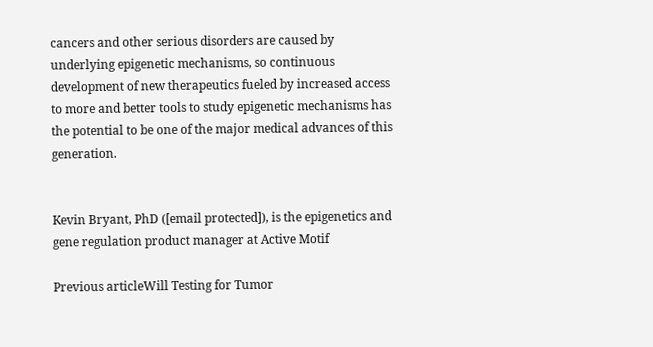cancers and other serious disorders are caused by underlying epigenetic mechanisms, so continuous development of new therapeutics fueled by increased access to more and better tools to study epigenetic mechanisms has the potential to be one of the major medical advances of this generation.


Kevin Bryant, PhD ([email protected]), is the epigenetics and gene regulation product manager at Active Motif

Previous articleWill Testing for Tumor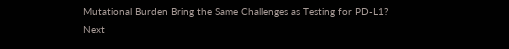Mutational Burden Bring the Same Challenges as Testing for PD-L1?
Next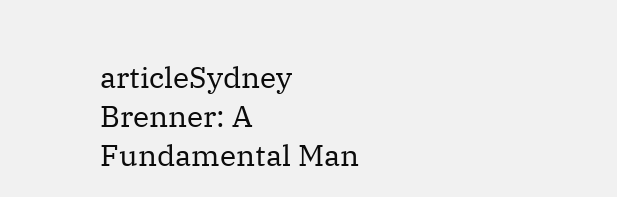articleSydney Brenner: A Fundamental Man